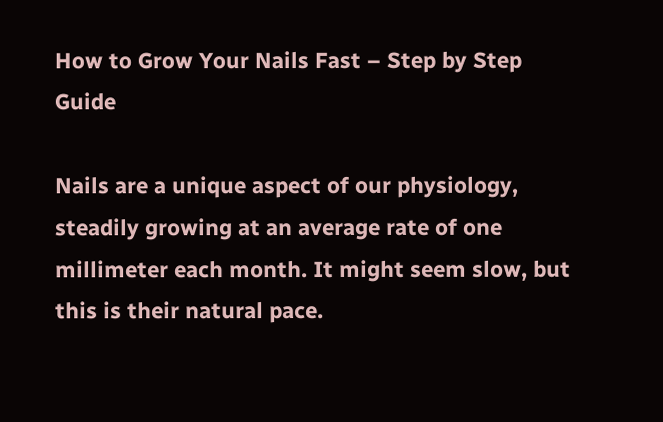How to Grow Your Nails Fast – Step by Step Guide

Nails are a unique aspect of our physiology, steadily growing at an average rate of one millimeter each month. It might seem slow, but this is their natural pace.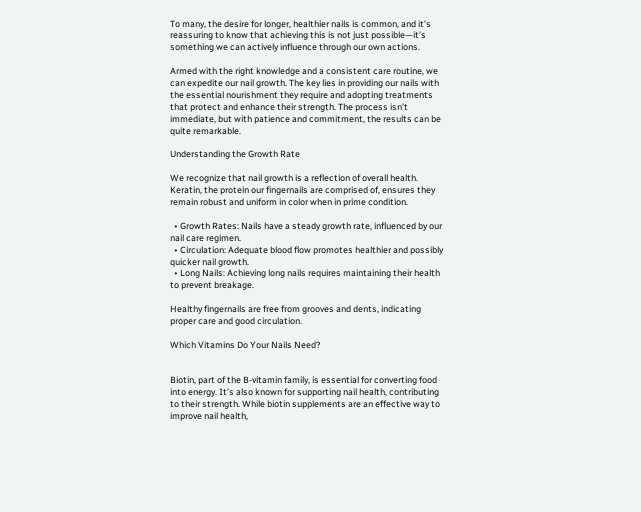To many, the desire for longer, healthier nails is common, and it’s reassuring to know that achieving this is not just possible—it’s something we can actively influence through our own actions.

Armed with the right knowledge and a consistent care routine, we can expedite our nail growth. The key lies in providing our nails with the essential nourishment they require and adopting treatments that protect and enhance their strength. The process isn’t immediate, but with patience and commitment, the results can be quite remarkable.

Understanding the Growth Rate

We recognize that nail growth is a reflection of overall health. Keratin, the protein our fingernails are comprised of, ensures they remain robust and uniform in color when in prime condition.

  • Growth Rates: Nails have a steady growth rate, influenced by our nail care regimen.
  • Circulation: Adequate blood flow promotes healthier and possibly quicker nail growth.
  • Long Nails: Achieving long nails requires maintaining their health to prevent breakage.

Healthy fingernails are free from grooves and dents, indicating proper care and good circulation.

Which Vitamins Do Your Nails Need?


Biotin, part of the B-vitamin family, is essential for converting food into energy. It’s also known for supporting nail health, contributing to their strength. While biotin supplements are an effective way to improve nail health,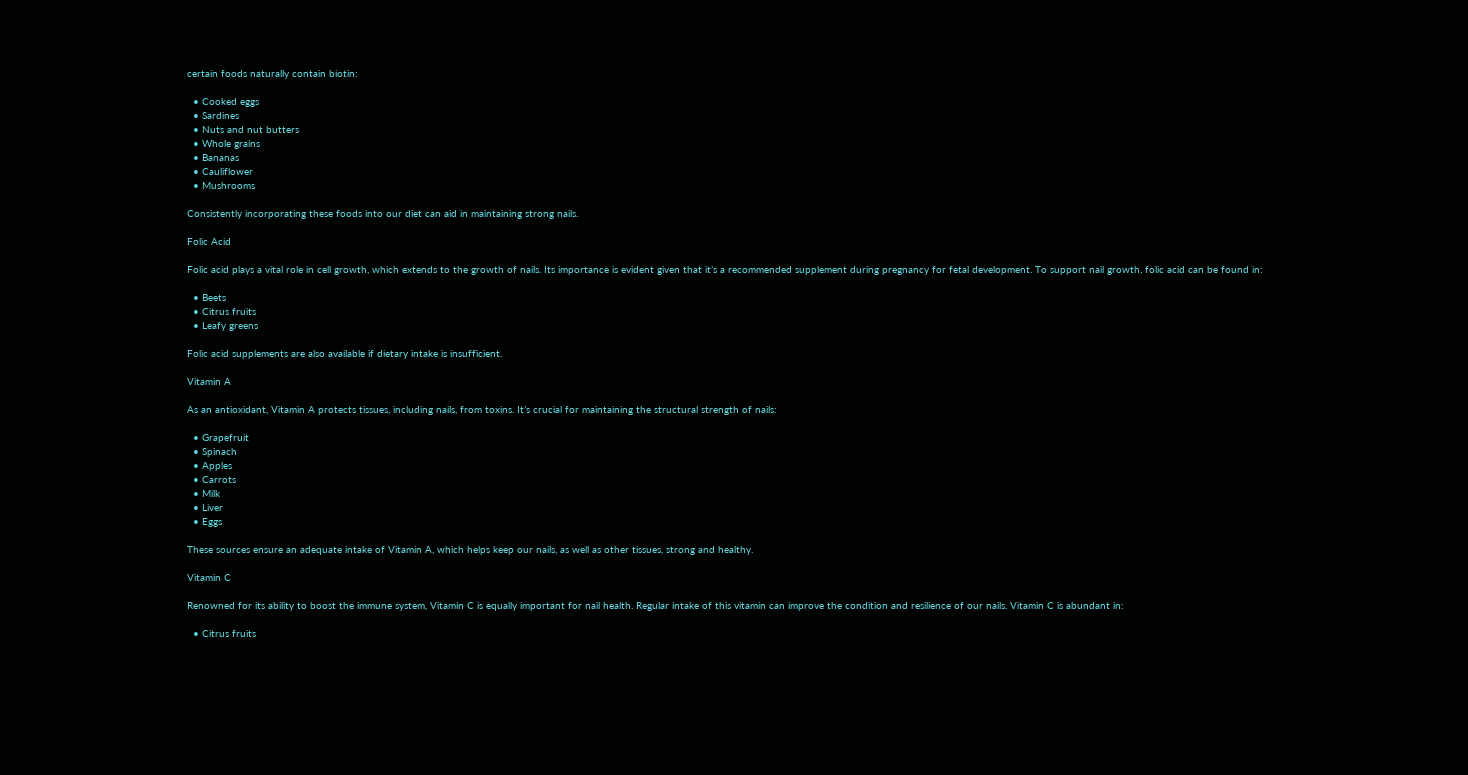certain foods naturally contain biotin:

  • Cooked eggs
  • Sardines
  • Nuts and nut butters
  • Whole grains
  • Bananas
  • Cauliflower
  • Mushrooms

Consistently incorporating these foods into our diet can aid in maintaining strong nails.

Folic Acid

Folic acid plays a vital role in cell growth, which extends to the growth of nails. Its importance is evident given that it’s a recommended supplement during pregnancy for fetal development. To support nail growth, folic acid can be found in:

  • Beets
  • Citrus fruits
  • Leafy greens

Folic acid supplements are also available if dietary intake is insufficient.

Vitamin A

As an antioxidant, Vitamin A protects tissues, including nails, from toxins. It’s crucial for maintaining the structural strength of nails:

  • Grapefruit
  • Spinach
  • Apples
  • Carrots
  • Milk
  • Liver
  • Eggs

These sources ensure an adequate intake of Vitamin A, which helps keep our nails, as well as other tissues, strong and healthy.

Vitamin C

Renowned for its ability to boost the immune system, Vitamin C is equally important for nail health. Regular intake of this vitamin can improve the condition and resilience of our nails. Vitamin C is abundant in:

  • Citrus fruits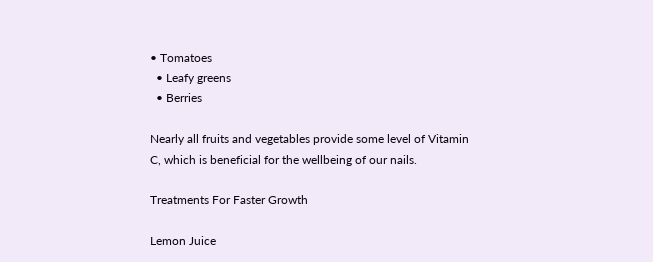• Tomatoes
  • Leafy greens
  • Berries

Nearly all fruits and vegetables provide some level of Vitamin C, which is beneficial for the wellbeing of our nails.

Treatments For Faster Growth

Lemon Juice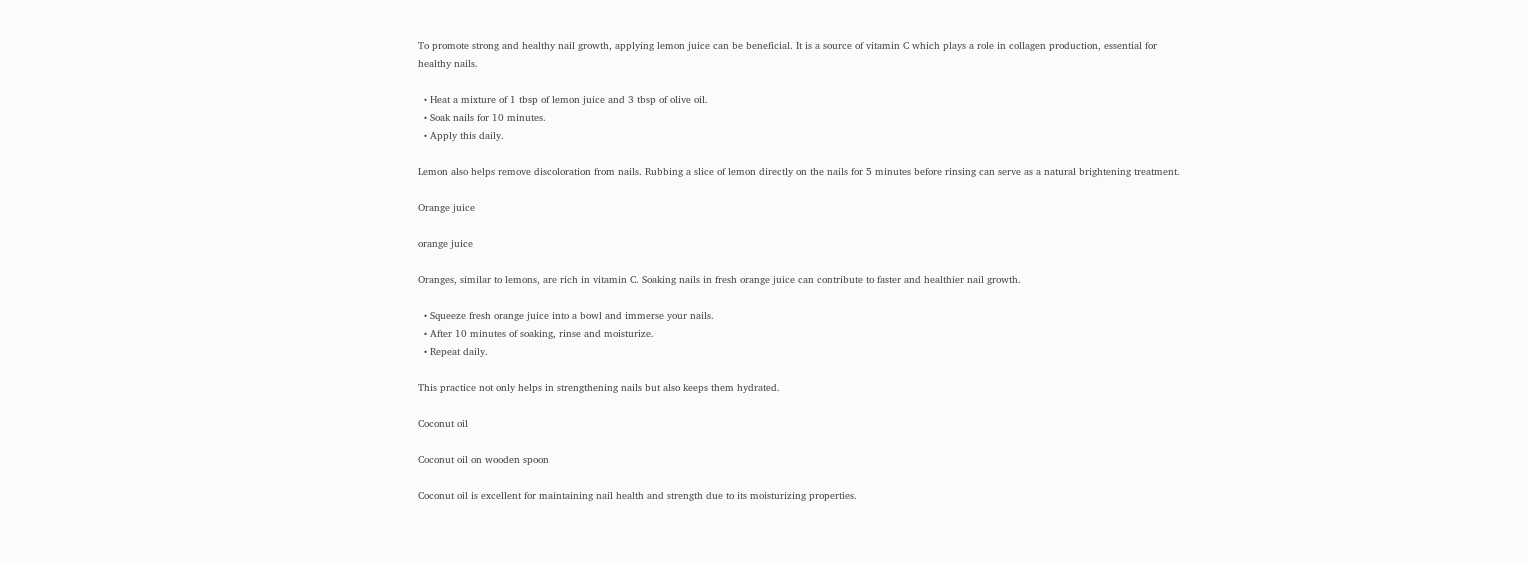To promote strong and healthy nail growth, applying lemon juice can be beneficial. It is a source of vitamin C which plays a role in collagen production, essential for healthy nails.

  • Heat a mixture of 1 tbsp of lemon juice and 3 tbsp of olive oil.
  • Soak nails for 10 minutes.
  • Apply this daily.

Lemon also helps remove discoloration from nails. Rubbing a slice of lemon directly on the nails for 5 minutes before rinsing can serve as a natural brightening treatment.

Orange juice

orange juice

Oranges, similar to lemons, are rich in vitamin C. Soaking nails in fresh orange juice can contribute to faster and healthier nail growth.

  • Squeeze fresh orange juice into a bowl and immerse your nails.
  • After 10 minutes of soaking, rinse and moisturize.
  • Repeat daily.

This practice not only helps in strengthening nails but also keeps them hydrated.

Coconut oil

Coconut oil on wooden spoon

Coconut oil is excellent for maintaining nail health and strength due to its moisturizing properties.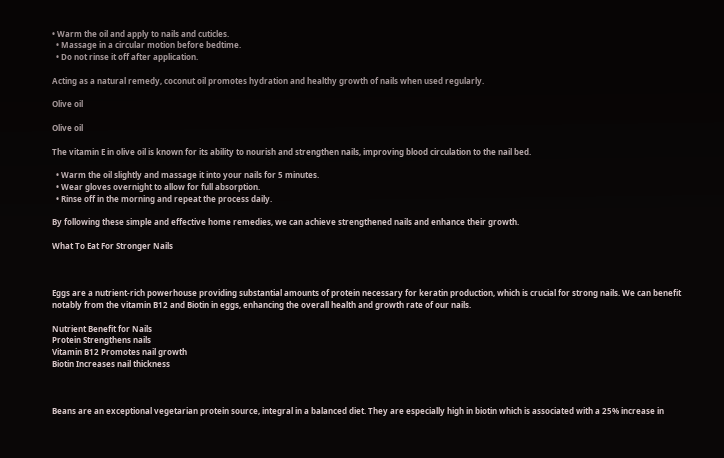• Warm the oil and apply to nails and cuticles.
  • Massage in a circular motion before bedtime.
  • Do not rinse it off after application.

Acting as a natural remedy, coconut oil promotes hydration and healthy growth of nails when used regularly.

Olive oil

Olive oil

The vitamin E in olive oil is known for its ability to nourish and strengthen nails, improving blood circulation to the nail bed.

  • Warm the oil slightly and massage it into your nails for 5 minutes.
  • Wear gloves overnight to allow for full absorption.
  • Rinse off in the morning and repeat the process daily.

By following these simple and effective home remedies, we can achieve strengthened nails and enhance their growth.

What To Eat For Stronger Nails



Eggs are a nutrient-rich powerhouse providing substantial amounts of protein necessary for keratin production, which is crucial for strong nails. We can benefit notably from the vitamin B12 and Biotin in eggs, enhancing the overall health and growth rate of our nails.

Nutrient Benefit for Nails
Protein Strengthens nails
Vitamin B12 Promotes nail growth
Biotin Increases nail thickness



Beans are an exceptional vegetarian protein source, integral in a balanced diet. They are especially high in biotin which is associated with a 25% increase in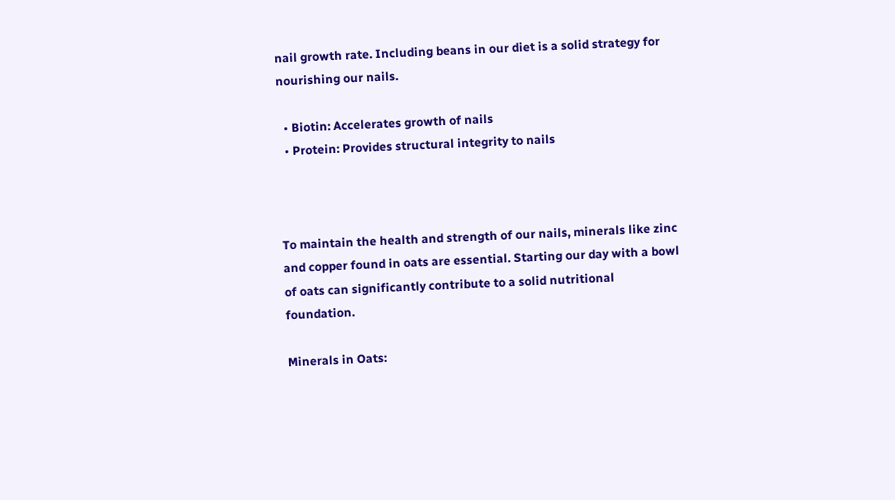nail growth rate. Including beans in our diet is a solid strategy for nourishing our nails.

  • Biotin: Accelerates growth of nails
  • Protein: Provides structural integrity to nails



To maintain the health and strength of our nails, minerals like zinc and copper found in oats are essential. Starting our day with a bowl of oats can significantly contribute to a solid nutritional foundation.

Minerals in Oats: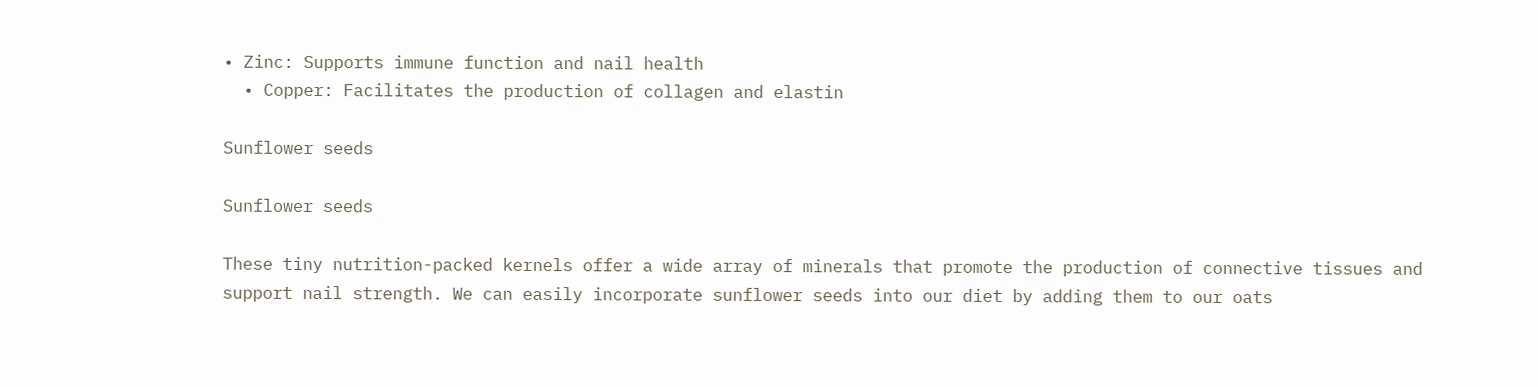• Zinc: Supports immune function and nail health
  • Copper: Facilitates the production of collagen and elastin

Sunflower seeds

Sunflower seeds

These tiny nutrition-packed kernels offer a wide array of minerals that promote the production of connective tissues and support nail strength. We can easily incorporate sunflower seeds into our diet by adding them to our oats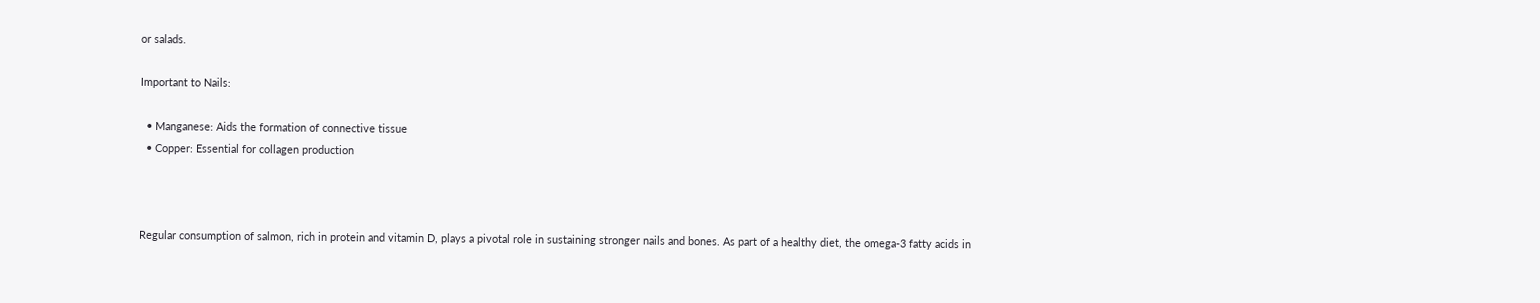or salads.

Important to Nails:

  • Manganese: Aids the formation of connective tissue
  • Copper: Essential for collagen production



Regular consumption of salmon, rich in protein and vitamin D, plays a pivotal role in sustaining stronger nails and bones. As part of a healthy diet, the omega-3 fatty acids in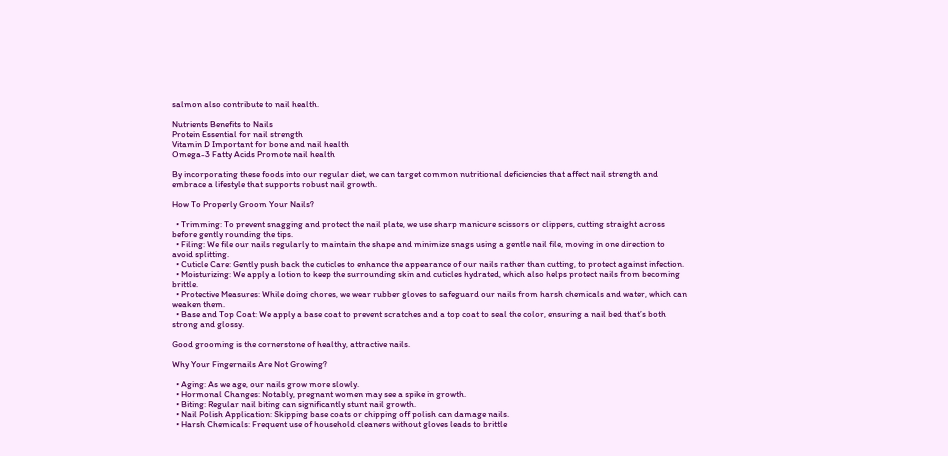salmon also contribute to nail health.

Nutrients Benefits to Nails
Protein Essential for nail strength
Vitamin D Important for bone and nail health
Omega-3 Fatty Acids Promote nail health

By incorporating these foods into our regular diet, we can target common nutritional deficiencies that affect nail strength and embrace a lifestyle that supports robust nail growth.

How To Properly Groom Your Nails?

  • Trimming: To prevent snagging and protect the nail plate, we use sharp manicure scissors or clippers, cutting straight across before gently rounding the tips.
  • Filing: We file our nails regularly to maintain the shape and minimize snags using a gentle nail file, moving in one direction to avoid splitting.
  • Cuticle Care: Gently push back the cuticles to enhance the appearance of our nails rather than cutting, to protect against infection.
  • Moisturizing: We apply a lotion to keep the surrounding skin and cuticles hydrated, which also helps protect nails from becoming brittle.
  • Protective Measures: While doing chores, we wear rubber gloves to safeguard our nails from harsh chemicals and water, which can weaken them.
  • Base and Top Coat: We apply a base coat to prevent scratches and a top coat to seal the color, ensuring a nail bed that’s both strong and glossy.

Good grooming is the cornerstone of healthy, attractive nails.

Why Your Fingernails Are Not Growing?

  • Aging: As we age, our nails grow more slowly.
  • Hormonal Changes: Notably, pregnant women may see a spike in growth.
  • Biting: Regular nail biting can significantly stunt nail growth.
  • Nail Polish Application: Skipping base coats or chipping off polish can damage nails.
  • Harsh Chemicals: Frequent use of household cleaners without gloves leads to brittle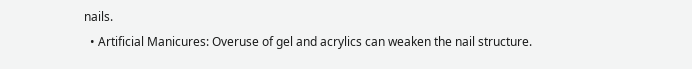nails.
  • Artificial Manicures: Overuse of gel and acrylics can weaken the nail structure.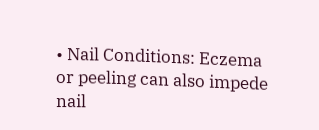• Nail Conditions: Eczema or peeling can also impede nail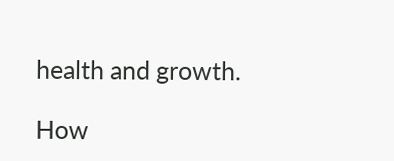health and growth.

How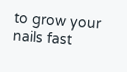to grow your nails fast